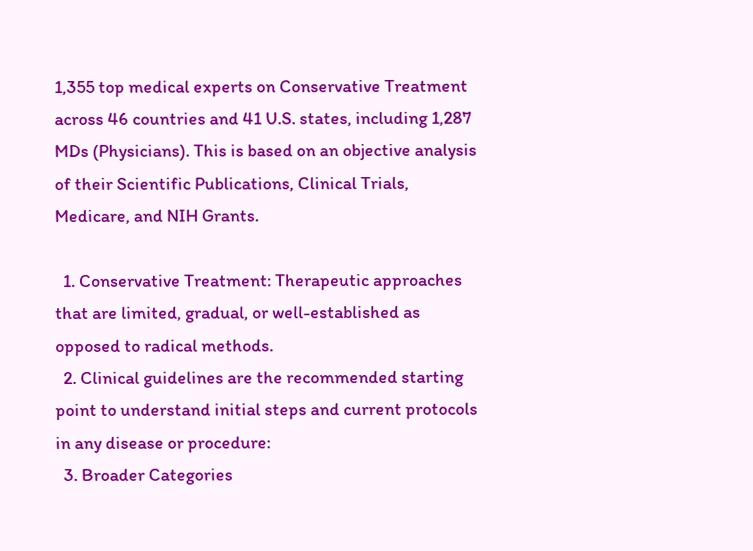1,355 top medical experts on Conservative Treatment across 46 countries and 41 U.S. states, including 1,287 MDs (Physicians). This is based on an objective analysis of their Scientific Publications, Clinical Trials, Medicare, and NIH Grants.

  1. Conservative Treatment: Therapeutic approaches that are limited, gradual, or well-established as opposed to radical methods.
  2. Clinical guidelines are the recommended starting point to understand initial steps and current protocols in any disease or procedure:
  3. Broader Categories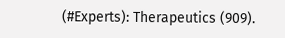(#Experts): Therapeutics (909).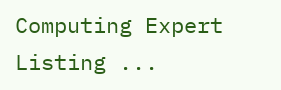Computing Expert Listing ...